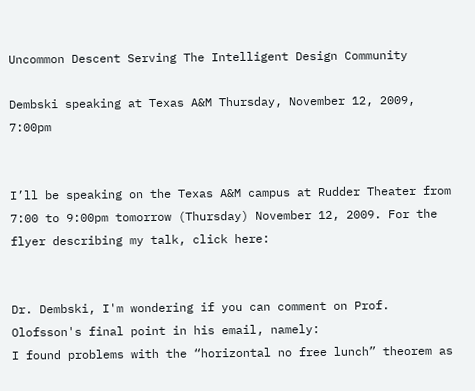Uncommon Descent Serving The Intelligent Design Community

Dembski speaking at Texas A&M Thursday, November 12, 2009, 7:00pm


I’ll be speaking on the Texas A&M campus at Rudder Theater from 7:00 to 9:00pm tomorrow (Thursday) November 12, 2009. For the flyer describing my talk, click here:


Dr. Dembski, I'm wondering if you can comment on Prof. Olofsson's final point in his email, namely:
I found problems with the “horizontal no free lunch” theorem as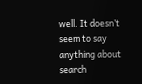well. It doesn’t seem to say anything about search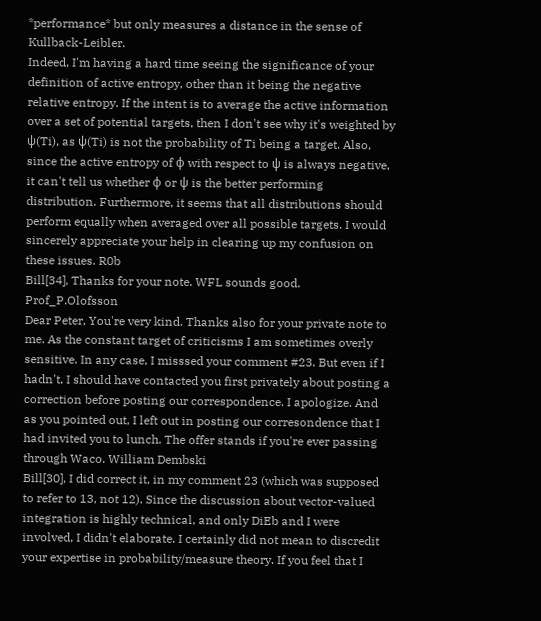*performance* but only measures a distance in the sense of Kullback-Leibler.
Indeed, I'm having a hard time seeing the significance of your definition of active entropy, other than it being the negative relative entropy. If the intent is to average the active information over a set of potential targets, then I don't see why it's weighted by ψ(Ti), as ψ(Ti) is not the probability of Ti being a target. Also, since the active entropy of φ with respect to ψ is always negative, it can't tell us whether φ or ψ is the better performing distribution. Furthermore, it seems that all distributions should perform equally when averaged over all possible targets. I would sincerely appreciate your help in clearing up my confusion on these issues. R0b
Bill[34], Thanks for your note. WFL sounds good. Prof_P.Olofsson
Dear Peter, You're very kind. Thanks also for your private note to me. As the constant target of criticisms I am sometimes overly sensitive. In any case, I misssed your comment #23. But even if I hadn't, I should have contacted you first privately about posting a correction before posting our correspondence. I apologize. And as you pointed out, I left out in posting our corresondence that I had invited you to lunch. The offer stands if you're ever passing through Waco. William Dembski
Bill[30], I did correct it, in my comment 23 (which was supposed to refer to 13, not 12). Since the discussion about vector-valued integration is highly technical, and only DiEb and I were involved, I didn't elaborate. I certainly did not mean to discredit your expertise in probability/measure theory. If you feel that I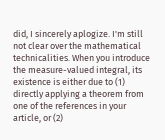did, I sincerely aplogize. I'm still not clear over the mathematical technicalities. When you introduce the measure-valued integral, its existence is either due to (1) directly applying a theorem from one of the references in your article, or (2)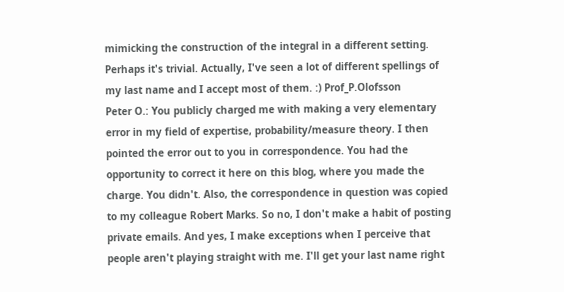mimicking the construction of the integral in a different setting. Perhaps it's trivial. Actually, I've seen a lot of different spellings of my last name and I accept most of them. :) Prof_P.Olofsson
Peter O.: You publicly charged me with making a very elementary error in my field of expertise, probability/measure theory. I then pointed the error out to you in correspondence. You had the opportunity to correct it here on this blog, where you made the charge. You didn't. Also, the correspondence in question was copied to my colleague Robert Marks. So no, I don't make a habit of posting private emails. And yes, I make exceptions when I perceive that people aren't playing straight with me. I'll get your last name right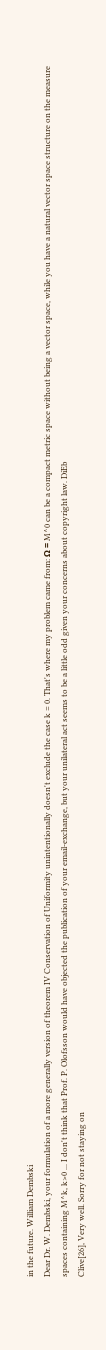in the future. William Dembski
Dear Dr. W. Dembski, your formulation of a more generally version of theorem IV Conservation of Uniformity unintentionally doesn't exclude the case k = 0. That's where my problem came from: Ω = M^0 can be a compact metric space without being a vector space, while you have a natural vector space structure on the measure spaces containing M^k, k>0 ... I don't think that Prof. P. Olofsson would have objected the publication of your email-exchange, but your unilateral act seems to be a little odd given your concerns about copyright law. DiEb
Clive[26], Very well. Sorry for not staying on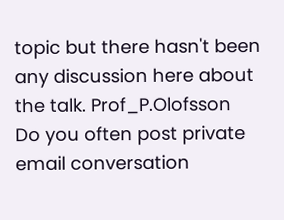topic but there hasn't been any discussion here about the talk. Prof_P.Olofsson
Do you often post private email conversation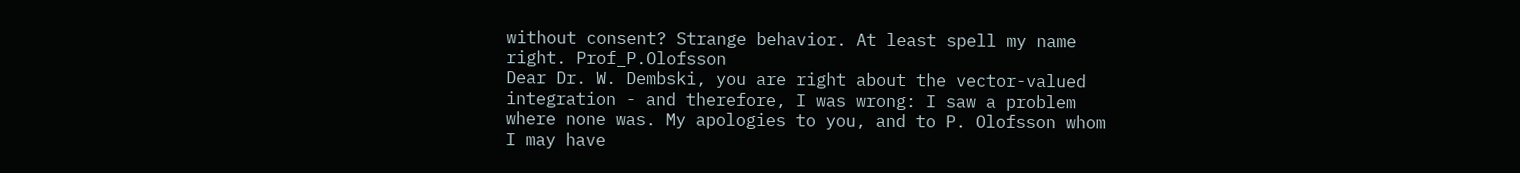without consent? Strange behavior. At least spell my name right. Prof_P.Olofsson
Dear Dr. W. Dembski, you are right about the vector-valued integration - and therefore, I was wrong: I saw a problem where none was. My apologies to you, and to P. Olofsson whom I may have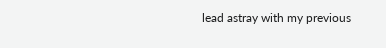lead astray with my previous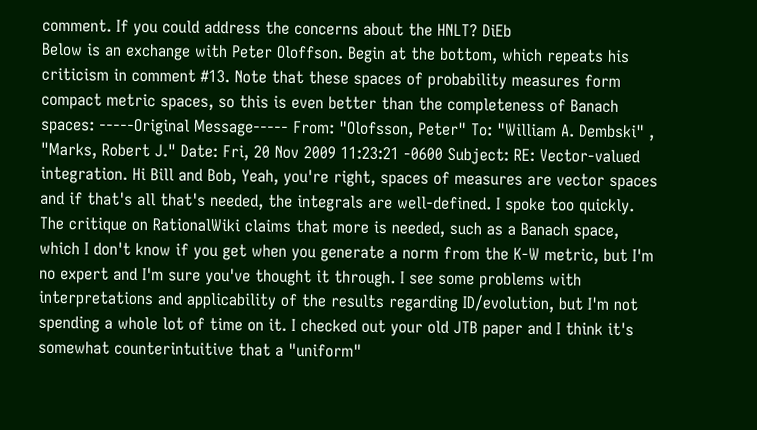comment. If you could address the concerns about the HNLT? DiEb
Below is an exchange with Peter Oloffson. Begin at the bottom, which repeats his criticism in comment #13. Note that these spaces of probability measures form compact metric spaces, so this is even better than the completeness of Banach spaces: -----Original Message----- From: "Olofsson, Peter" To: "William A. Dembski" , "Marks, Robert J." Date: Fri, 20 Nov 2009 11:23:21 -0600 Subject: RE: Vector-valued integration. Hi Bill and Bob, Yeah, you're right, spaces of measures are vector spaces and if that's all that's needed, the integrals are well-defined. I spoke too quickly. The critique on RationalWiki claims that more is needed, such as a Banach space, which I don't know if you get when you generate a norm from the K-W metric, but I'm no expert and I'm sure you've thought it through. I see some problems with interpretations and applicability of the results regarding ID/evolution, but I'm not spending a whole lot of time on it. I checked out your old JTB paper and I think it's somewhat counterintuitive that a "uniform"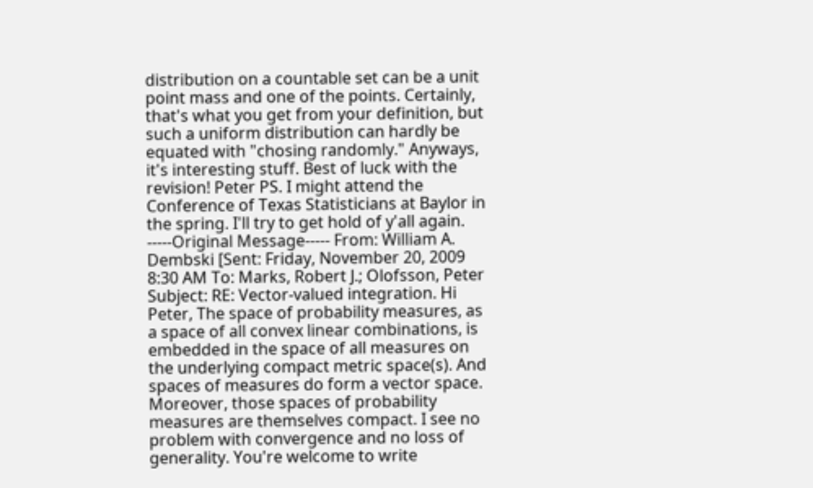distribution on a countable set can be a unit point mass and one of the points. Certainly, that's what you get from your definition, but such a uniform distribution can hardly be equated with "chosing randomly." Anyways, it's interesting stuff. Best of luck with the revision! Peter PS. I might attend the Conference of Texas Statisticians at Baylor in the spring. I'll try to get hold of y'all again. -----Original Message----- From: William A. Dembski [Sent: Friday, November 20, 2009 8:30 AM To: Marks, Robert J.; Olofsson, Peter Subject: RE: Vector-valued integration. Hi Peter, The space of probability measures, as a space of all convex linear combinations, is embedded in the space of all measures on the underlying compact metric space(s). And spaces of measures do form a vector space. Moreover, those spaces of probability measures are themselves compact. I see no problem with convergence and no loss of generality. You're welcome to write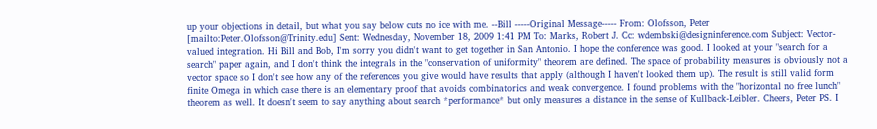up your objections in detail, but what you say below cuts no ice with me. --Bill -----Original Message----- From: Olofsson, Peter [mailto:Peter.Olofsson@Trinity.edu] Sent: Wednesday, November 18, 2009 1:41 PM To: Marks, Robert J. Cc: wdembski@designinference.com Subject: Vector-valued integration. Hi Bill and Bob, I'm sorry you didn't want to get together in San Antonio. I hope the conference was good. I looked at your "search for a search" paper again, and I don't think the integrals in the "conservation of uniformity" theorem are defined. The space of probability measures is obviously not a vector space so I don't see how any of the references you give would have results that apply (although I haven't looked them up). The result is still valid form finite Omega in which case there is an elementary proof that avoids combinatorics and weak convergence. I found problems with the "horizontal no free lunch" theorem as well. It doesn't seem to say anything about search *performance* but only measures a distance in the sense of Kullback-Leibler. Cheers, Peter PS. I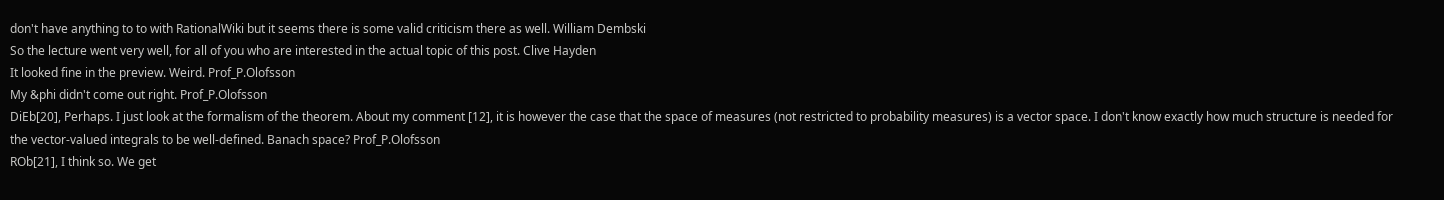don't have anything to to with RationalWiki but it seems there is some valid criticism there as well. William Dembski
So the lecture went very well, for all of you who are interested in the actual topic of this post. Clive Hayden
It looked fine in the preview. Weird. Prof_P.Olofsson
My &phi didn't come out right. Prof_P.Olofsson
DiEb[20], Perhaps. I just look at the formalism of the theorem. About my comment [12], it is however the case that the space of measures (not restricted to probability measures) is a vector space. I don't know exactly how much structure is needed for the vector-valued integrals to be well-defined. Banach space? Prof_P.Olofsson
ROb[21], I think so. We get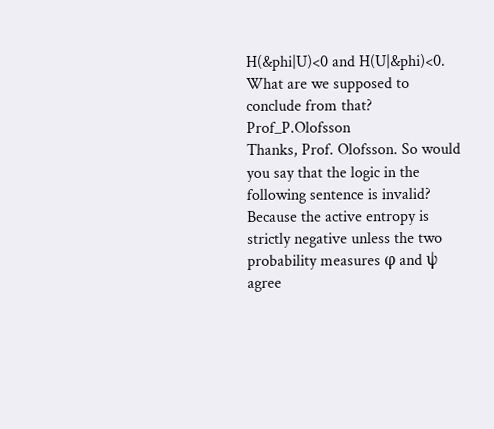H(&phi|U)<0 and H(U|&phi)<0. What are we supposed to conclude from that? Prof_P.Olofsson
Thanks, Prof. Olofsson. So would you say that the logic in the following sentence is invalid?
Because the active entropy is strictly negative unless the two probability measures φ and ψ agree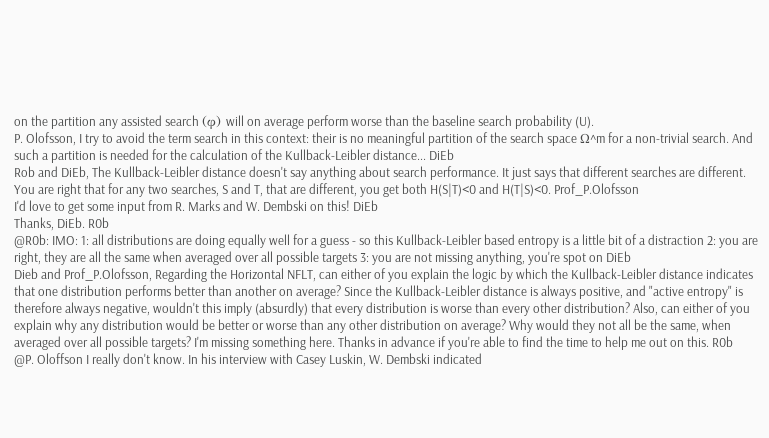on the partition any assisted search (φ) will on average perform worse than the baseline search probability (U).
P. Olofsson, I try to avoid the term search in this context: their is no meaningful partition of the search space Ω^m for a non-trivial search. And such a partition is needed for the calculation of the Kullback-Leibler distance... DiEb
Rob and DiEb, The Kullback-Leibler distance doesn't say anything about search performance. It just says that different searches are different. You are right that for any two searches, S and T, that are different, you get both H(S|T)<0 and H(T|S)<0. Prof_P.Olofsson
I'd love to get some input from R. Marks and W. Dembski on this! DiEb
Thanks, DiEb. R0b
@R0b: IMO: 1: all distributions are doing equally well for a guess - so this Kullback-Leibler based entropy is a little bit of a distraction 2: you are right, they are all the same when averaged over all possible targets 3: you are not missing anything, you're spot on DiEb
Dieb and Prof_P.Olofsson, Regarding the Horizontal NFLT, can either of you explain the logic by which the Kullback-Leibler distance indicates that one distribution performs better than another on average? Since the Kullback-Leibler distance is always positive, and "active entropy" is therefore always negative, wouldn't this imply (absurdly) that every distribution is worse than every other distribution? Also, can either of you explain why any distribution would be better or worse than any other distribution on average? Why would they not all be the same, when averaged over all possible targets? I'm missing something here. Thanks in advance if you're able to find the time to help me out on this. R0b
@P. Oloffson I really don't know. In his interview with Casey Luskin, W. Dembski indicated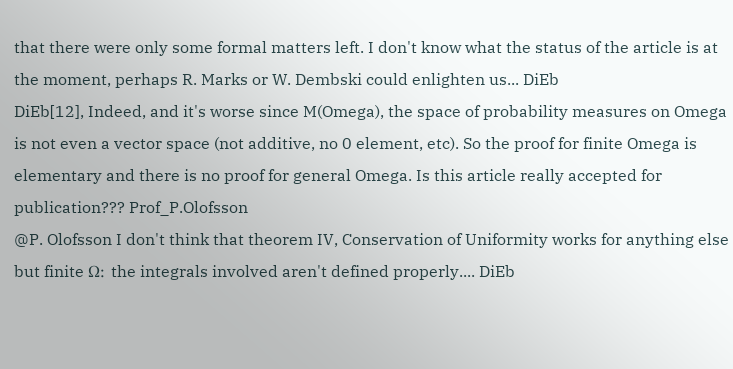that there were only some formal matters left. I don't know what the status of the article is at the moment, perhaps R. Marks or W. Dembski could enlighten us... DiEb
DiEb[12], Indeed, and it's worse since M(Omega), the space of probability measures on Omega is not even a vector space (not additive, no 0 element, etc). So the proof for finite Omega is elementary and there is no proof for general Omega. Is this article really accepted for publication??? Prof_P.Olofsson
@P. Olofsson I don't think that theorem IV, Conservation of Uniformity works for anything else but finite Ω: the integrals involved aren't defined properly.... DiEb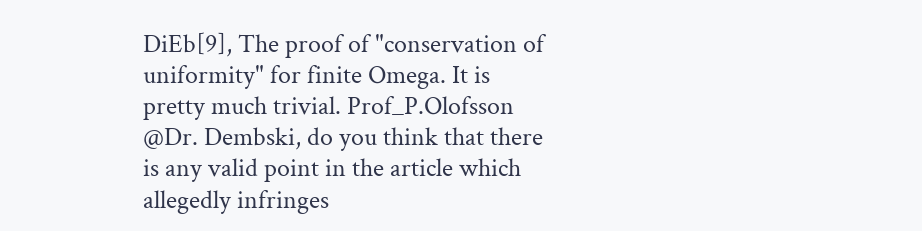DiEb[9], The proof of "conservation of uniformity" for finite Omega. It is pretty much trivial. Prof_P.Olofsson
@Dr. Dembski, do you think that there is any valid point in the article which allegedly infringes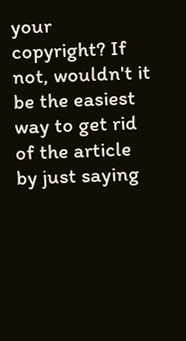your copyright? If not, wouldn't it be the easiest way to get rid of the article by just saying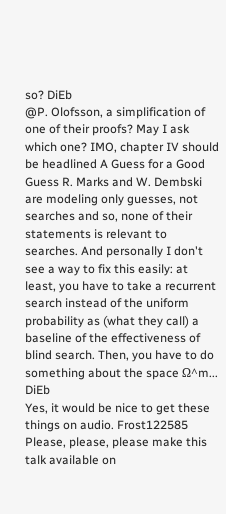so? DiEb
@P. Olofsson, a simplification of one of their proofs? May I ask which one? IMO, chapter IV should be headlined A Guess for a Good Guess R. Marks and W. Dembski are modeling only guesses, not searches and so, none of their statements is relevant to searches. And personally I don't see a way to fix this easily: at least, you have to take a recurrent search instead of the uniform probability as (what they call) a baseline of the effectiveness of blind search. Then, you have to do something about the space Ω^m... DiEb
Yes, it would be nice to get these things on audio. Frost122585
Please, please, please make this talk available on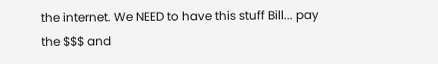the internet. We NEED to have this stuff Bill... pay the $$$ and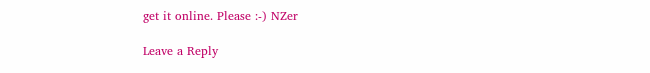get it online. Please :-) NZer

Leave a Reply